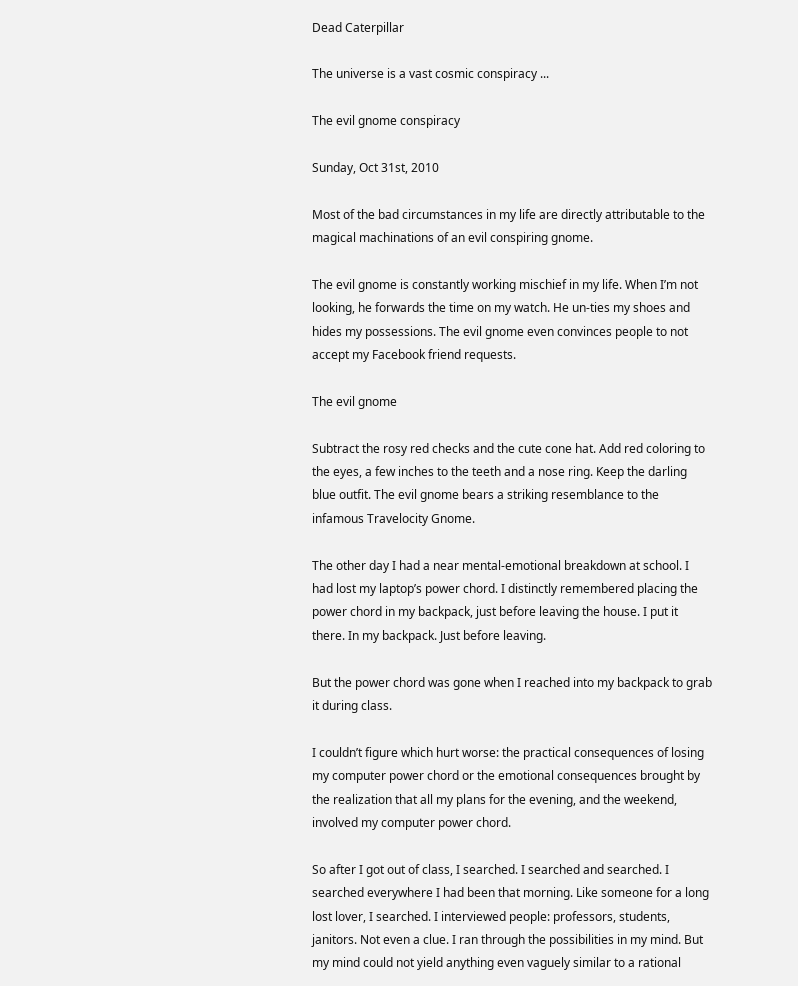Dead Caterpillar

The universe is a vast cosmic conspiracy ...

The evil gnome conspiracy

Sunday, Oct 31st, 2010

Most of the bad circumstances in my life are directly attributable to the magical machinations of an evil conspiring gnome.

The evil gnome is constantly working mischief in my life. When I’m not looking, he forwards the time on my watch. He un-ties my shoes and hides my possessions. The evil gnome even convinces people to not accept my Facebook friend requests.

The evil gnome

Subtract the rosy red checks and the cute cone hat. Add red coloring to the eyes, a few inches to the teeth and a nose ring. Keep the darling blue outfit. The evil gnome bears a striking resemblance to the infamous Travelocity Gnome.

The other day I had a near mental-emotional breakdown at school. I had lost my laptop’s power chord. I distinctly remembered placing the power chord in my backpack, just before leaving the house. I put it there. In my backpack. Just before leaving.

But the power chord was gone when I reached into my backpack to grab it during class.

I couldn’t figure which hurt worse: the practical consequences of losing my computer power chord or the emotional consequences brought by the realization that all my plans for the evening, and the weekend, involved my computer power chord.

So after I got out of class, I searched. I searched and searched. I searched everywhere I had been that morning. Like someone for a long lost lover, I searched. I interviewed people: professors, students, janitors. Not even a clue. I ran through the possibilities in my mind. But my mind could not yield anything even vaguely similar to a rational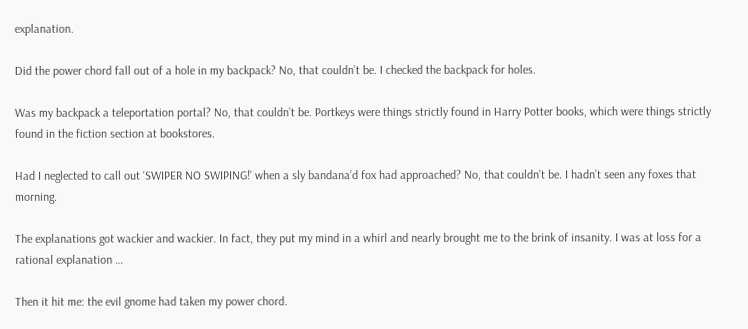explanation.

Did the power chord fall out of a hole in my backpack? No, that couldn’t be. I checked the backpack for holes.

Was my backpack a teleportation portal? No, that couldn’t be. Portkeys were things strictly found in Harry Potter books, which were things strictly found in the fiction section at bookstores.

Had I neglected to call out ‘SWIPER NO SWIPING!’ when a sly bandana’d fox had approached? No, that couldn’t be. I hadn’t seen any foxes that morning.

The explanations got wackier and wackier. In fact, they put my mind in a whirl and nearly brought me to the brink of insanity. I was at loss for a rational explanation …

Then it hit me: the evil gnome had taken my power chord.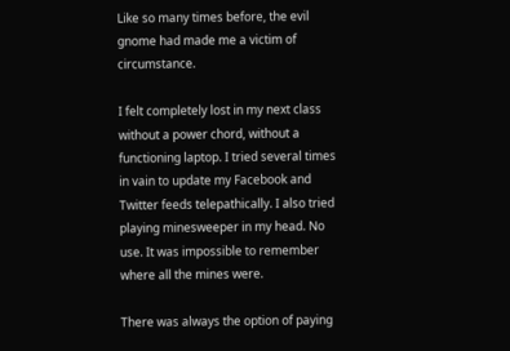Like so many times before, the evil gnome had made me a victim of circumstance.

I felt completely lost in my next class without a power chord, without a functioning laptop. I tried several times in vain to update my Facebook and Twitter feeds telepathically. I also tried playing minesweeper in my head. No use. It was impossible to remember where all the mines were.

There was always the option of paying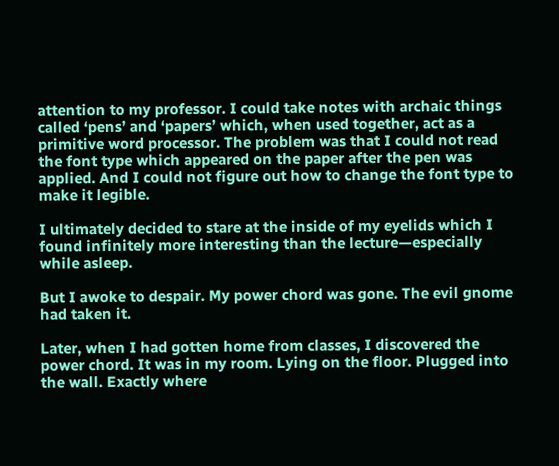attention to my professor. I could take notes with archaic things called ‘pens’ and ‘papers’ which, when used together, act as a primitive word processor. The problem was that I could not read the font type which appeared on the paper after the pen was applied. And I could not figure out how to change the font type to make it legible.

I ultimately decided to stare at the inside of my eyelids which I found infinitely more interesting than the lecture—especially while asleep.

But I awoke to despair. My power chord was gone. The evil gnome had taken it.

Later, when I had gotten home from classes, I discovered the power chord. It was in my room. Lying on the floor. Plugged into the wall. Exactly where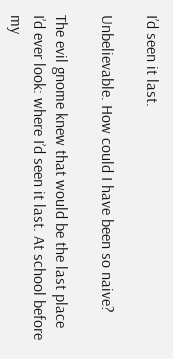I’d seen it last.

Unbelievable. How could I have been so naive?

The evil gnome knew that would be the last place I’d ever look: where I’d seen it last. At school before my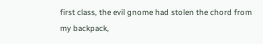first class, the evil gnome had stolen the chord from my backpack,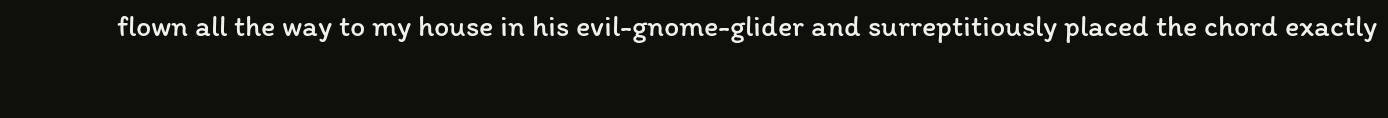flown all the way to my house in his evil-gnome-glider and surreptitiously placed the chord exactly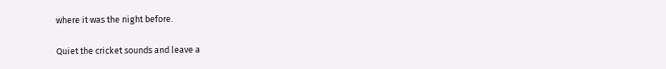where it was the night before.

Quiet the cricket sounds and leave a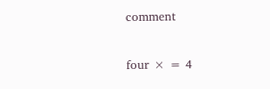comment

four × = 4